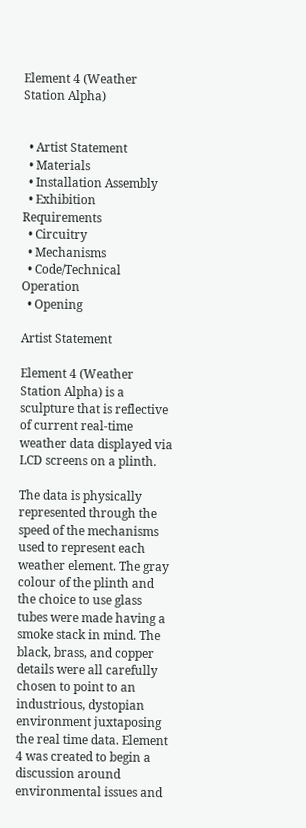Element 4 (Weather Station Alpha)


  • Artist Statement
  • Materials
  • Installation Assembly
  • Exhibition Requirements
  • Circuitry
  • Mechanisms
  • Code/Technical Operation
  • Opening

Artist Statement

Element 4 (Weather Station Alpha) is a sculpture that is reflective of current real-time weather data displayed via LCD screens on a plinth.

The data is physically represented through the speed of the mechanisms used to represent each weather element. The gray colour of the plinth and the choice to use glass tubes were made having a smoke stack in mind. The black, brass, and copper details were all carefully chosen to point to an industrious, dystopian environment juxtaposing the real time data. Element 4 was created to begin a discussion around environmental issues and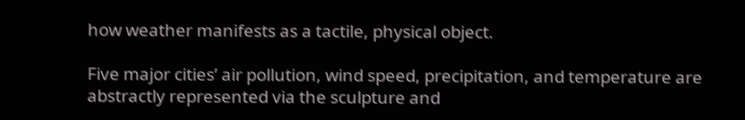how weather manifests as a tactile, physical object.

Five major cities’ air pollution, wind speed, precipitation, and temperature are abstractly represented via the sculpture and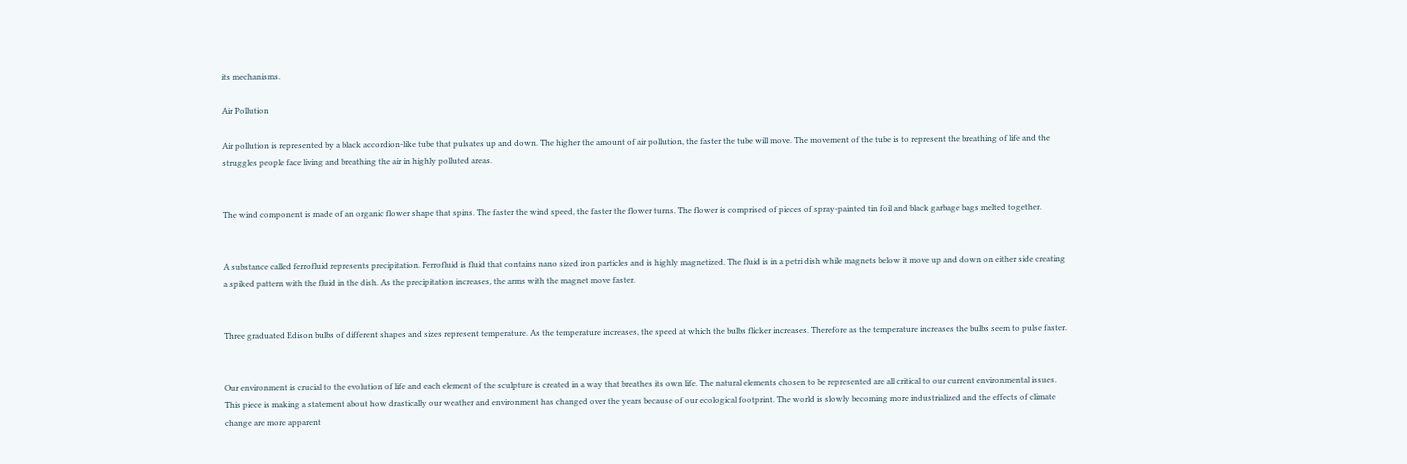its mechanisms.

Air Pollution

Air pollution is represented by a black accordion-like tube that pulsates up and down. The higher the amount of air pollution, the faster the tube will move. The movement of the tube is to represent the breathing of life and the struggles people face living and breathing the air in highly polluted areas.


The wind component is made of an organic flower shape that spins. The faster the wind speed, the faster the flower turns. The flower is comprised of pieces of spray-painted tin foil and black garbage bags melted together.


A substance called ferrofluid represents precipitation. Ferrofluid is fluid that contains nano sized iron particles and is highly magnetized. The fluid is in a petri dish while magnets below it move up and down on either side creating a spiked pattern with the fluid in the dish. As the precipitation increases, the arms with the magnet move faster.


Three graduated Edison bulbs of different shapes and sizes represent temperature. As the temperature increases, the speed at which the bulbs flicker increases. Therefore as the temperature increases the bulbs seem to pulse faster.


Our environment is crucial to the evolution of life and each element of the sculpture is created in a way that breathes its own life. The natural elements chosen to be represented are all critical to our current environmental issues. This piece is making a statement about how drastically our weather and environment has changed over the years because of our ecological footprint. The world is slowly becoming more industrialized and the effects of climate change are more apparent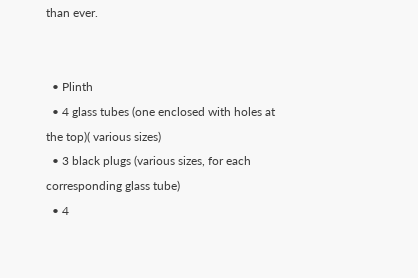than ever.


  • Plinth
  • 4 glass tubes (one enclosed with holes at the top)( various sizes)
  • 3 black plugs (various sizes, for each corresponding glass tube)
  • 4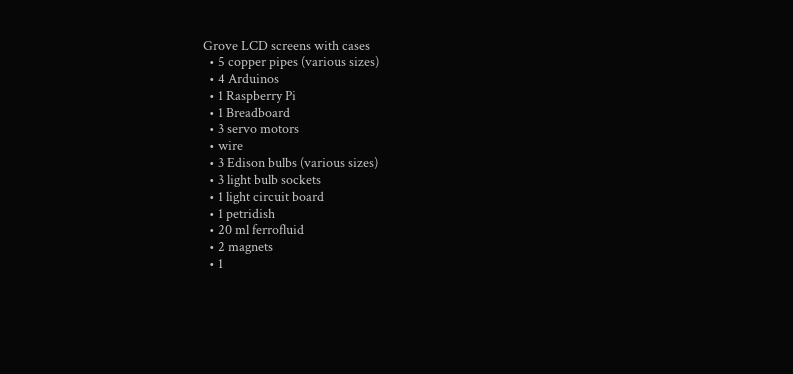Grove LCD screens with cases
  • 5 copper pipes (various sizes)
  • 4 Arduinos
  • 1 Raspberry Pi
  • 1 Breadboard
  • 3 servo motors
  • wire
  • 3 Edison bulbs (various sizes)
  • 3 light bulb sockets
  • 1 light circuit board
  • 1 petridish
  • 20 ml ferrofluid
  • 2 magnets
  • 1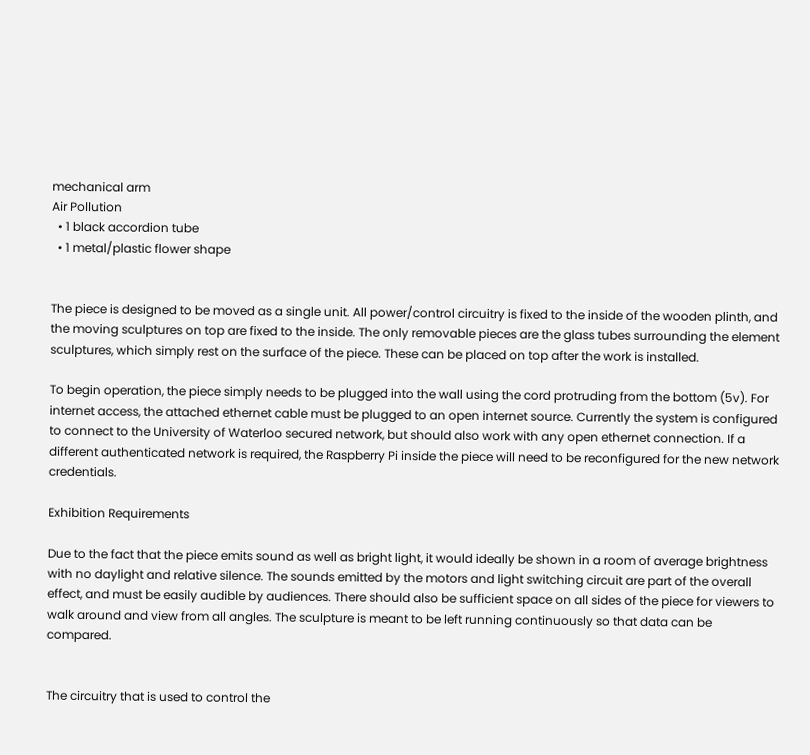mechanical arm
Air Pollution
  • 1 black accordion tube
  • 1 metal/plastic flower shape


The piece is designed to be moved as a single unit. All power/control circuitry is fixed to the inside of the wooden plinth, and the moving sculptures on top are fixed to the inside. The only removable pieces are the glass tubes surrounding the element sculptures, which simply rest on the surface of the piece. These can be placed on top after the work is installed.

To begin operation, the piece simply needs to be plugged into the wall using the cord protruding from the bottom (5v). For internet access, the attached ethernet cable must be plugged to an open internet source. Currently the system is configured to connect to the University of Waterloo secured network, but should also work with any open ethernet connection. If a different authenticated network is required, the Raspberry Pi inside the piece will need to be reconfigured for the new network credentials.

Exhibition Requirements

Due to the fact that the piece emits sound as well as bright light, it would ideally be shown in a room of average brightness with no daylight and relative silence. The sounds emitted by the motors and light switching circuit are part of the overall effect, and must be easily audible by audiences. There should also be sufficient space on all sides of the piece for viewers to walk around and view from all angles. The sculpture is meant to be left running continuously so that data can be compared.


The circuitry that is used to control the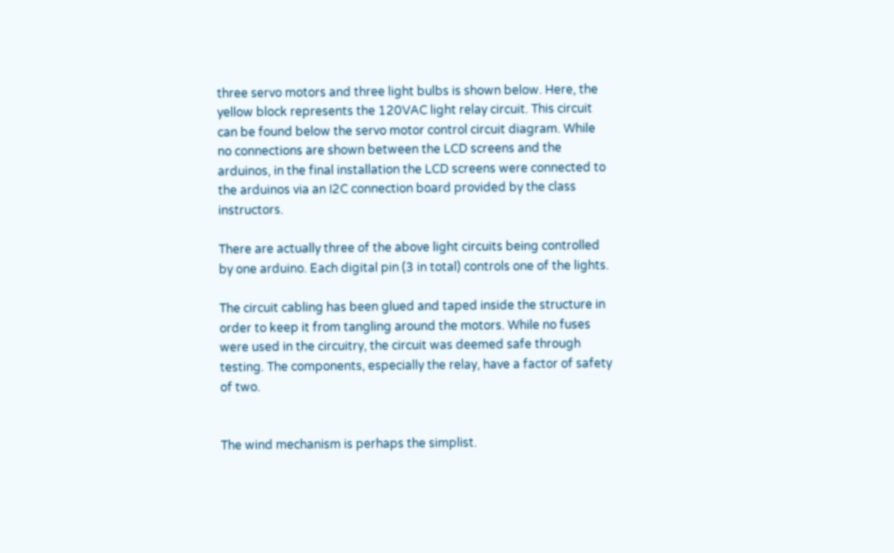three servo motors and three light bulbs is shown below. Here, the yellow block represents the 120VAC light relay circuit. This circuit can be found below the servo motor control circuit diagram. While no connections are shown between the LCD screens and the arduinos, in the final installation the LCD screens were connected to the arduinos via an I2C connection board provided by the class instructors.

There are actually three of the above light circuits being controlled by one arduino. Each digital pin (3 in total) controls one of the lights.

The circuit cabling has been glued and taped inside the structure in order to keep it from tangling around the motors. While no fuses were used in the circuitry, the circuit was deemed safe through testing. The components, especially the relay, have a factor of safety of two.


The wind mechanism is perhaps the simplist.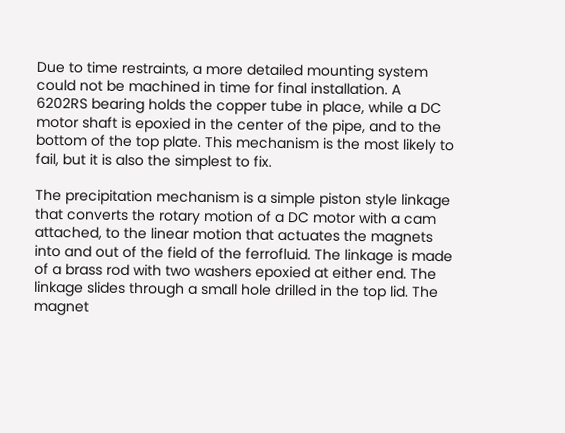Due to time restraints, a more detailed mounting system could not be machined in time for final installation. A 6202RS bearing holds the copper tube in place, while a DC motor shaft is epoxied in the center of the pipe, and to the bottom of the top plate. This mechanism is the most likely to fail, but it is also the simplest to fix.

The precipitation mechanism is a simple piston style linkage that converts the rotary motion of a DC motor with a cam attached, to the linear motion that actuates the magnets into and out of the field of the ferrofluid. The linkage is made of a brass rod with two washers epoxied at either end. The linkage slides through a small hole drilled in the top lid. The magnet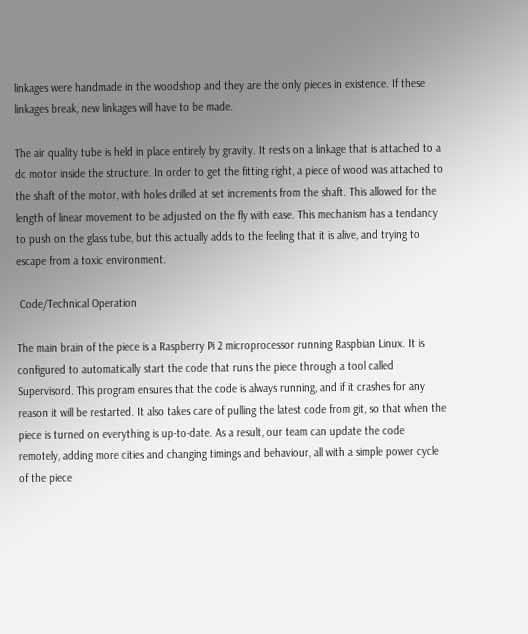linkages were handmade in the woodshop and they are the only pieces in existence. If these linkages break, new linkages will have to be made.

The air quality tube is held in place entirely by gravity. It rests on a linkage that is attached to a dc motor inside the structure. In order to get the fitting right, a piece of wood was attached to the shaft of the motor, with holes drilled at set increments from the shaft. This allowed for the length of linear movement to be adjusted on the fly with ease. This mechanism has a tendancy to push on the glass tube, but this actually adds to the feeling that it is alive, and trying to escape from a toxic environment.

 Code/Technical Operation

The main brain of the piece is a Raspberry Pi 2 microprocessor running Raspbian Linux. It is configured to automatically start the code that runs the piece through a tool called Supervisord. This program ensures that the code is always running, and if it crashes for any reason it will be restarted. It also takes care of pulling the latest code from git, so that when the piece is turned on everything is up-to-date. As a result, our team can update the code remotely, adding more cities and changing timings and behaviour, all with a simple power cycle of the piece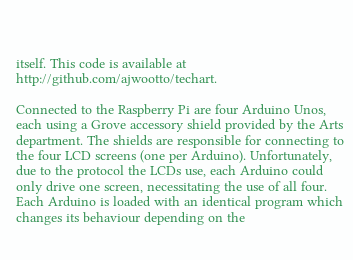itself. This code is available at http://github.com/ajwootto/techart.

Connected to the Raspberry Pi are four Arduino Unos, each using a Grove accessory shield provided by the Arts department. The shields are responsible for connecting to the four LCD screens (one per Arduino). Unfortunately, due to the protocol the LCDs use, each Arduino could only drive one screen, necessitating the use of all four. Each Arduino is loaded with an identical program which changes its behaviour depending on the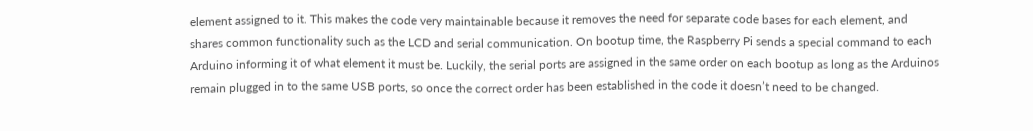element assigned to it. This makes the code very maintainable because it removes the need for separate code bases for each element, and shares common functionality such as the LCD and serial communication. On bootup time, the Raspberry Pi sends a special command to each Arduino informing it of what element it must be. Luckily, the serial ports are assigned in the same order on each bootup as long as the Arduinos remain plugged in to the same USB ports, so once the correct order has been established in the code it doesn’t need to be changed.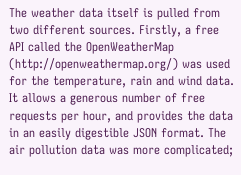The weather data itself is pulled from two different sources. Firstly, a free API called the OpenWeatherMap (http://openweathermap.org/) was used for the temperature, rain and wind data. It allows a generous number of free requests per hour, and provides the data in an easily digestible JSON format. The air pollution data was more complicated;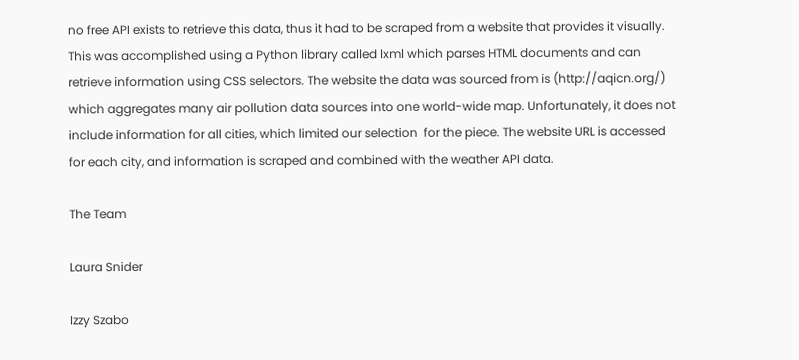no free API exists to retrieve this data, thus it had to be scraped from a website that provides it visually. This was accomplished using a Python library called lxml which parses HTML documents and can retrieve information using CSS selectors. The website the data was sourced from is (http://aqicn.org/) which aggregates many air pollution data sources into one world-wide map. Unfortunately, it does not include information for all cities, which limited our selection  for the piece. The website URL is accessed for each city, and information is scraped and combined with the weather API data.

The Team

Laura Snider

Izzy Szabo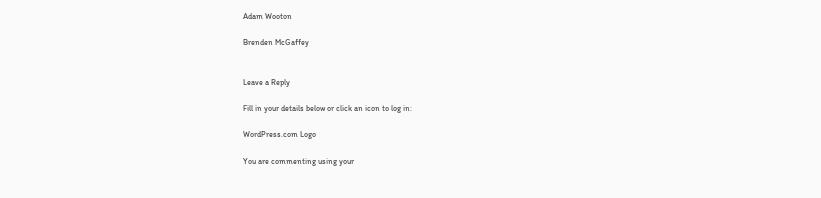Adam Wooton

Brenden McGaffey


Leave a Reply

Fill in your details below or click an icon to log in:

WordPress.com Logo

You are commenting using your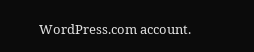WordPress.com account.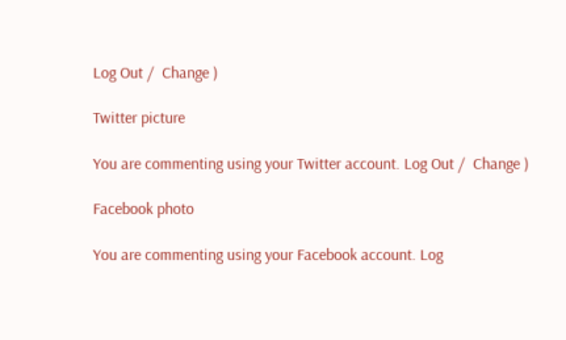Log Out /  Change )

Twitter picture

You are commenting using your Twitter account. Log Out /  Change )

Facebook photo

You are commenting using your Facebook account. Log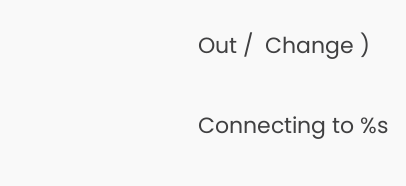Out /  Change )

Connecting to %s